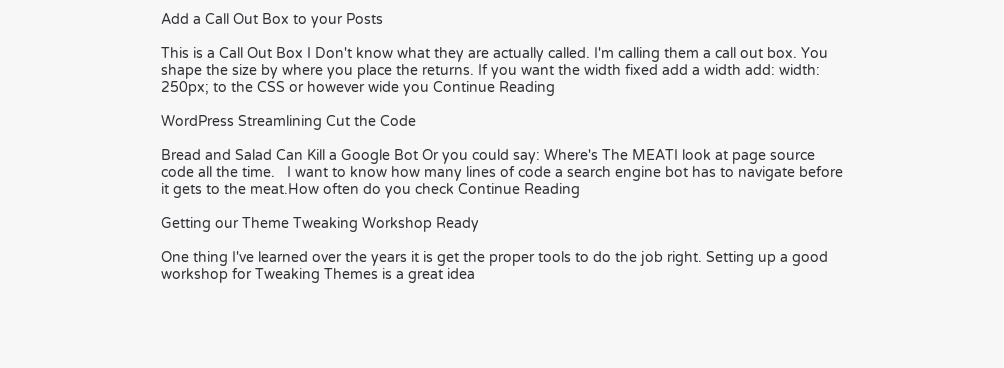Add a Call Out Box to your Posts

This is a Call Out Box I Don't know what they are actually called. I'm calling them a call out box. You shape the size by where you place the returns. If you want the width fixed add a width add: width: 250px; to the CSS or however wide you Continue Reading

WordPress Streamlining Cut the Code

Bread and Salad Can Kill a Google Bot Or you could say: Where's The MEATI look at page source code all the time.   I want to know how many lines of code a search engine bot has to navigate before it gets to the meat.How often do you check Continue Reading

Getting our Theme Tweaking Workshop Ready

One thing I've learned over the years it is get the proper tools to do the job right. Setting up a good workshop for Tweaking Themes is a great idea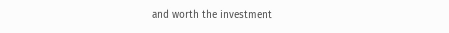and worth the investment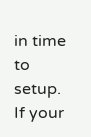in time to setup. If your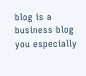blog is a business blog you especially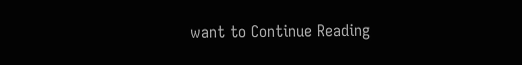want to Continue Reading